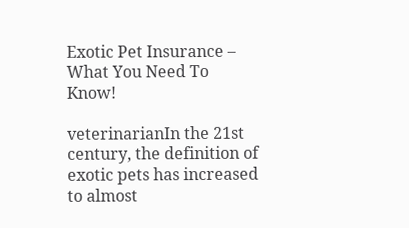Exotic Pet Insurance – What You Need To Know!

veterinarianIn the 21st century, the definition of exotic pets has increased to almost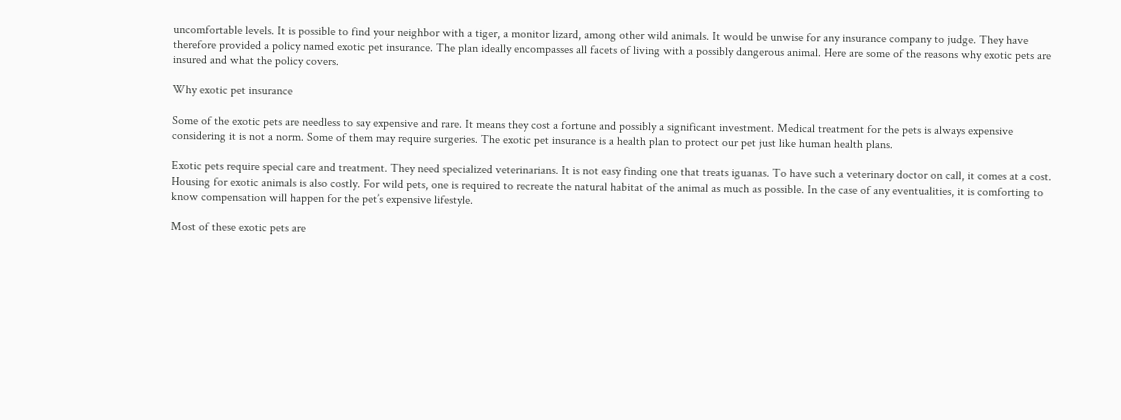uncomfortable levels. It is possible to find your neighbor with a tiger, a monitor lizard, among other wild animals. It would be unwise for any insurance company to judge. They have therefore provided a policy named exotic pet insurance. The plan ideally encompasses all facets of living with a possibly dangerous animal. Here are some of the reasons why exotic pets are insured and what the policy covers.

Why exotic pet insurance

Some of the exotic pets are needless to say expensive and rare. It means they cost a fortune and possibly a significant investment. Medical treatment for the pets is always expensive considering it is not a norm. Some of them may require surgeries. The exotic pet insurance is a health plan to protect our pet just like human health plans.

Exotic pets require special care and treatment. They need specialized veterinarians. It is not easy finding one that treats iguanas. To have such a veterinary doctor on call, it comes at a cost. Housing for exotic animals is also costly. For wild pets, one is required to recreate the natural habitat of the animal as much as possible. In the case of any eventualities, it is comforting to know compensation will happen for the pet’s expensive lifestyle.

Most of these exotic pets are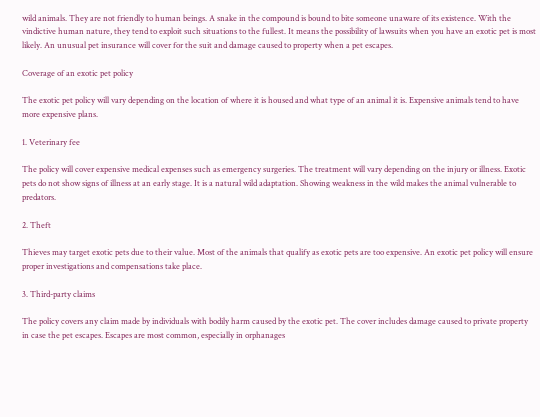wild animals. They are not friendly to human beings. A snake in the compound is bound to bite someone unaware of its existence. With the vindictive human nature, they tend to exploit such situations to the fullest. It means the possibility of lawsuits when you have an exotic pet is most likely. An unusual pet insurance will cover for the suit and damage caused to property when a pet escapes.

Coverage of an exotic pet policy

The exotic pet policy will vary depending on the location of where it is housed and what type of an animal it is. Expensive animals tend to have more expensive plans.

1. Veterinary fee

The policy will cover expensive medical expenses such as emergency surgeries. The treatment will vary depending on the injury or illness. Exotic pets do not show signs of illness at an early stage. It is a natural wild adaptation. Showing weakness in the wild makes the animal vulnerable to predators.

2. Theft

Thieves may target exotic pets due to their value. Most of the animals that qualify as exotic pets are too expensive. An exotic pet policy will ensure proper investigations and compensations take place.

3. Third-party claims

The policy covers any claim made by individuals with bodily harm caused by the exotic pet. The cover includes damage caused to private property in case the pet escapes. Escapes are most common, especially in orphanages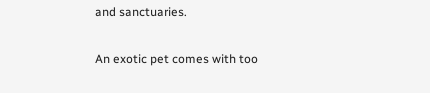and sanctuaries.

An exotic pet comes with too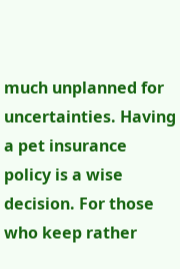much unplanned for uncertainties. Having a pet insurance policy is a wise decision. For those who keep rather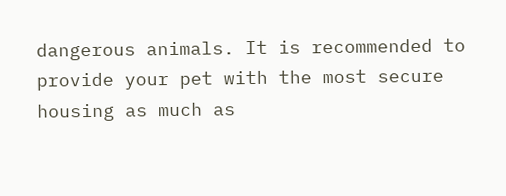dangerous animals. It is recommended to provide your pet with the most secure housing as much as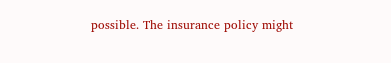possible. The insurance policy might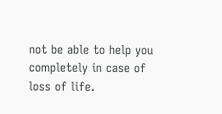not be able to help you completely in case of loss of life.